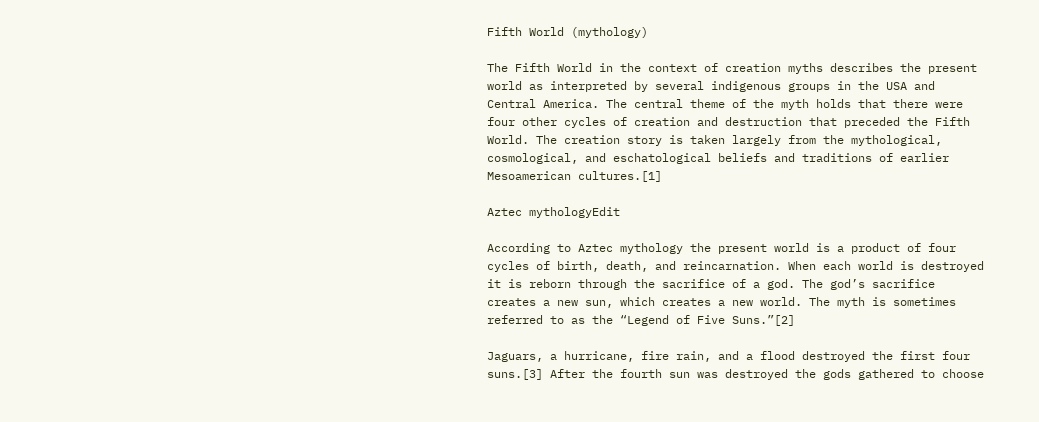Fifth World (mythology)

The Fifth World in the context of creation myths describes the present world as interpreted by several indigenous groups in the USA and Central America. The central theme of the myth holds that there were four other cycles of creation and destruction that preceded the Fifth World. The creation story is taken largely from the mythological, cosmological, and eschatological beliefs and traditions of earlier Mesoamerican cultures.[1]

Aztec mythologyEdit

According to Aztec mythology the present world is a product of four cycles of birth, death, and reincarnation. When each world is destroyed it is reborn through the sacrifice of a god. The god’s sacrifice creates a new sun, which creates a new world. The myth is sometimes referred to as the “Legend of Five Suns.”[2]

Jaguars, a hurricane, fire rain, and a flood destroyed the first four suns.[3] After the fourth sun was destroyed the gods gathered to choose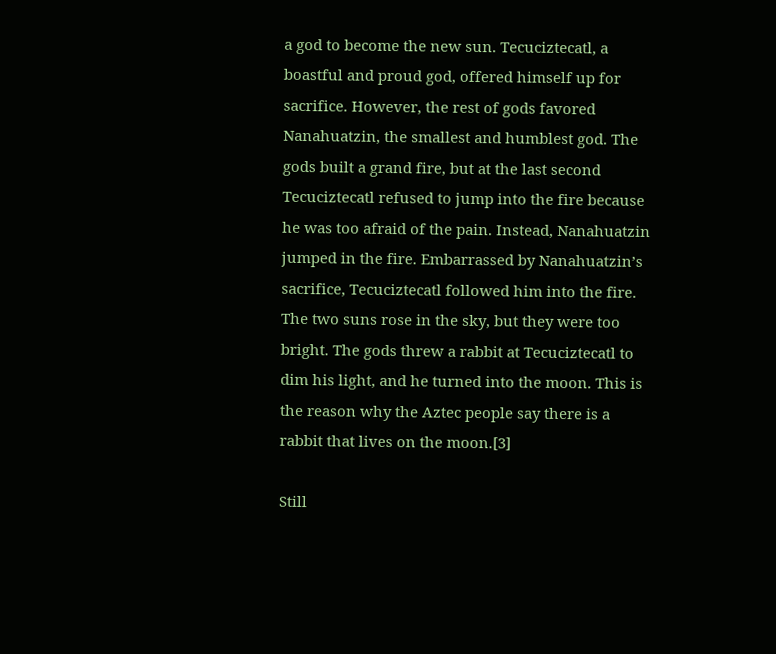a god to become the new sun. Tecuciztecatl, a boastful and proud god, offered himself up for sacrifice. However, the rest of gods favored Nanahuatzin, the smallest and humblest god. The gods built a grand fire, but at the last second Tecuciztecatl refused to jump into the fire because he was too afraid of the pain. Instead, Nanahuatzin jumped in the fire. Embarrassed by Nanahuatzin’s sacrifice, Tecuciztecatl followed him into the fire. The two suns rose in the sky, but they were too bright. The gods threw a rabbit at Tecuciztecatl to dim his light, and he turned into the moon. This is the reason why the Aztec people say there is a rabbit that lives on the moon.[3]

Still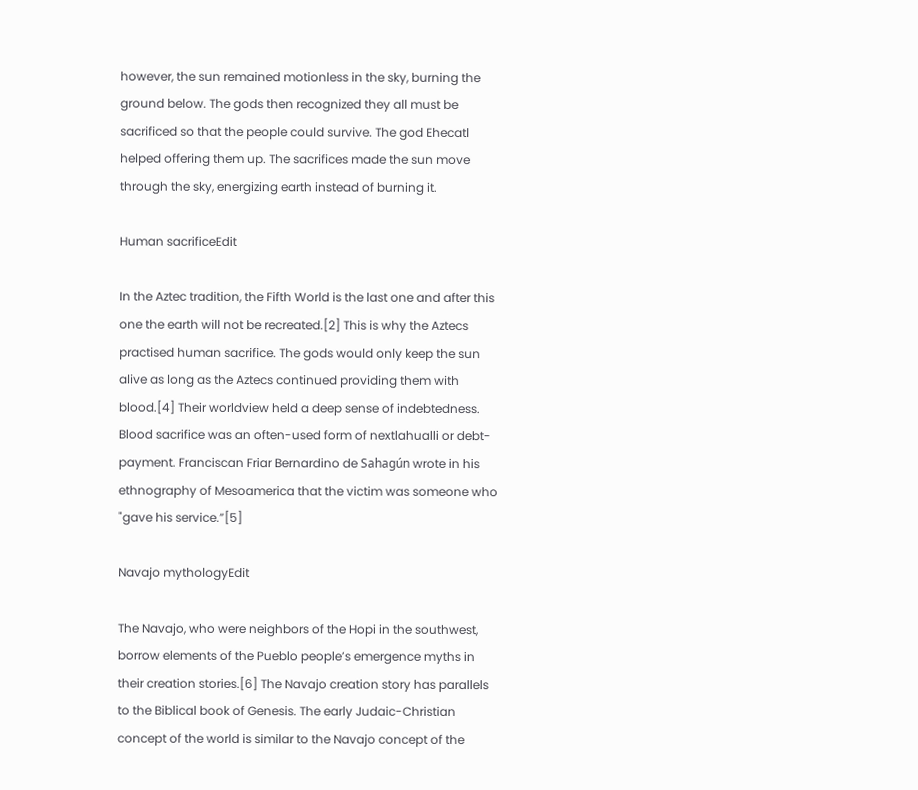however, the sun remained motionless in the sky, burning the ground below. The gods then recognized they all must be sacrificed so that the people could survive. The god Ehecatl helped offering them up. The sacrifices made the sun move through the sky, energizing earth instead of burning it.

Human sacrificeEdit

In the Aztec tradition, the Fifth World is the last one and after this one the earth will not be recreated.[2] This is why the Aztecs practised human sacrifice. The gods would only keep the sun alive as long as the Aztecs continued providing them with blood.[4] Their worldview held a deep sense of indebtedness. Blood sacrifice was an often-used form of nextlahualli or debt-payment. Franciscan Friar Bernardino de Sahagún wrote in his ethnography of Mesoamerica that the victim was someone who "gave his service.”[5]

Navajo mythologyEdit

The Navajo, who were neighbors of the Hopi in the southwest, borrow elements of the Pueblo people’s emergence myths in their creation stories.[6] The Navajo creation story has parallels to the Biblical book of Genesis. The early Judaic-Christian concept of the world is similar to the Navajo concept of the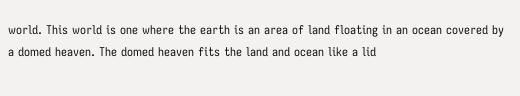world. This world is one where the earth is an area of land floating in an ocean covered by a domed heaven. The domed heaven fits the land and ocean like a lid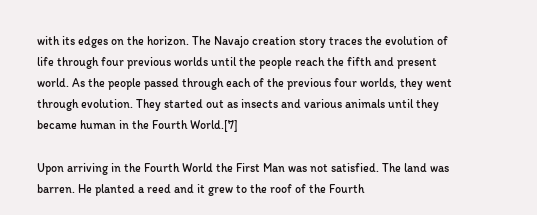with its edges on the horizon. The Navajo creation story traces the evolution of life through four previous worlds until the people reach the fifth and present world. As the people passed through each of the previous four worlds, they went through evolution. They started out as insects and various animals until they became human in the Fourth World.[7]

Upon arriving in the Fourth World the First Man was not satisfied. The land was barren. He planted a reed and it grew to the roof of the Fourth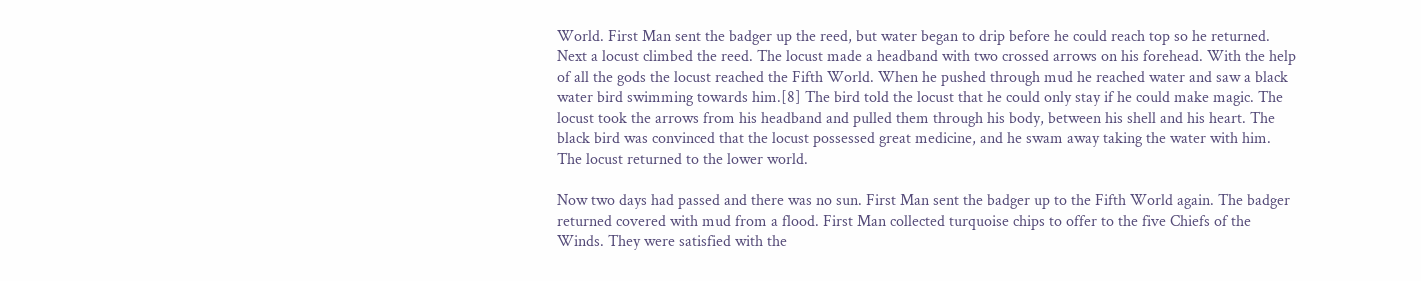World. First Man sent the badger up the reed, but water began to drip before he could reach top so he returned. Next a locust climbed the reed. The locust made a headband with two crossed arrows on his forehead. With the help of all the gods the locust reached the Fifth World. When he pushed through mud he reached water and saw a black water bird swimming towards him.[8] The bird told the locust that he could only stay if he could make magic. The locust took the arrows from his headband and pulled them through his body, between his shell and his heart. The black bird was convinced that the locust possessed great medicine, and he swam away taking the water with him. The locust returned to the lower world.

Now two days had passed and there was no sun. First Man sent the badger up to the Fifth World again. The badger returned covered with mud from a flood. First Man collected turquoise chips to offer to the five Chiefs of the Winds. They were satisfied with the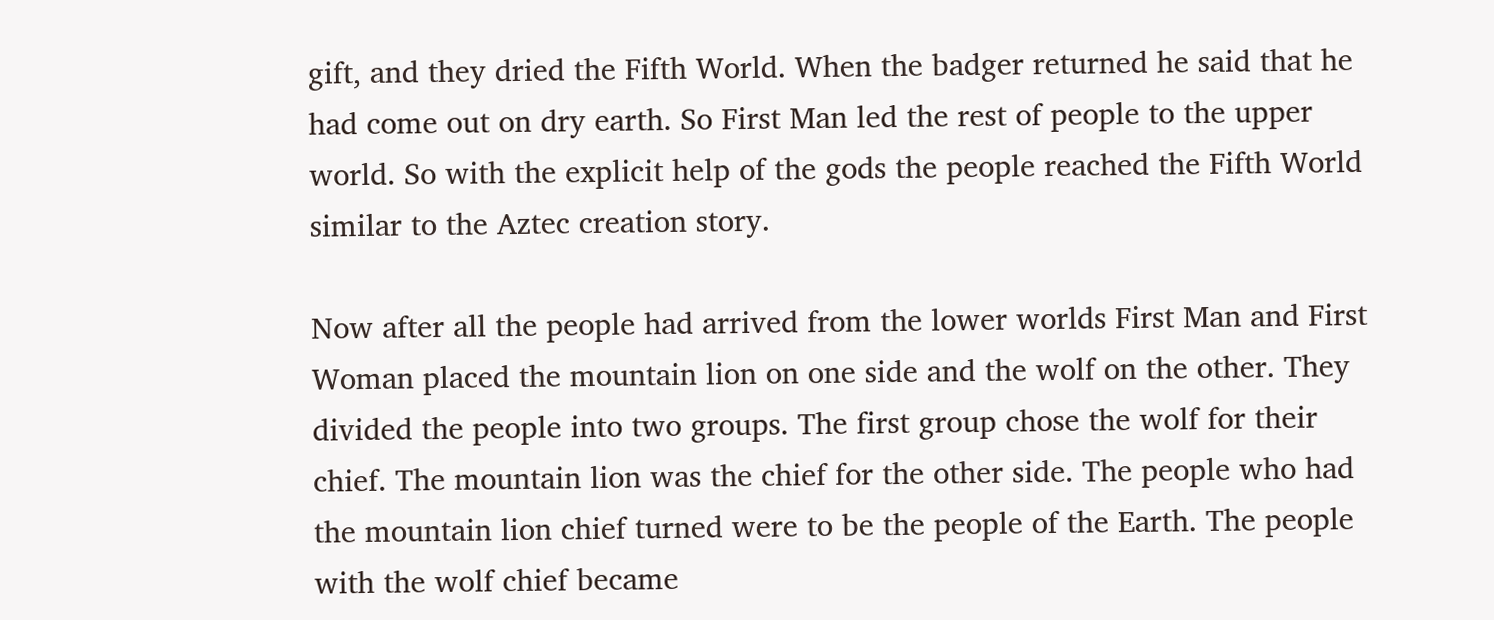gift, and they dried the Fifth World. When the badger returned he said that he had come out on dry earth. So First Man led the rest of people to the upper world. So with the explicit help of the gods the people reached the Fifth World similar to the Aztec creation story.

Now after all the people had arrived from the lower worlds First Man and First Woman placed the mountain lion on one side and the wolf on the other. They divided the people into two groups. The first group chose the wolf for their chief. The mountain lion was the chief for the other side. The people who had the mountain lion chief turned were to be the people of the Earth. The people with the wolf chief became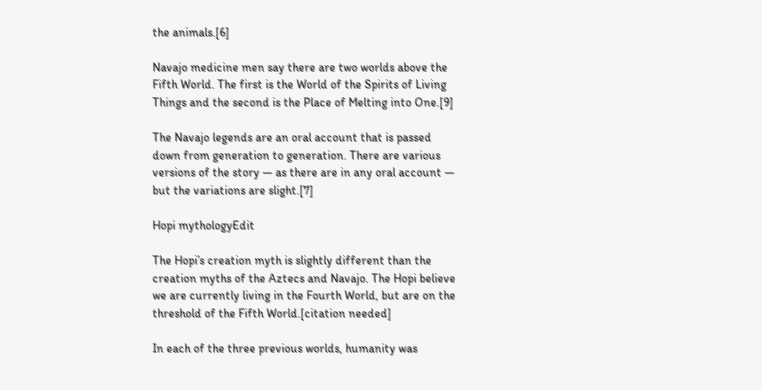the animals.[6]

Navajo medicine men say there are two worlds above the Fifth World. The first is the World of the Spirits of Living Things and the second is the Place of Melting into One.[9]

The Navajo legends are an oral account that is passed down from generation to generation. There are various versions of the story — as there are in any oral account — but the variations are slight.[7]

Hopi mythologyEdit

The Hopi’s creation myth is slightly different than the creation myths of the Aztecs and Navajo. The Hopi believe we are currently living in the Fourth World, but are on the threshold of the Fifth World.[citation needed]

In each of the three previous worlds, humanity was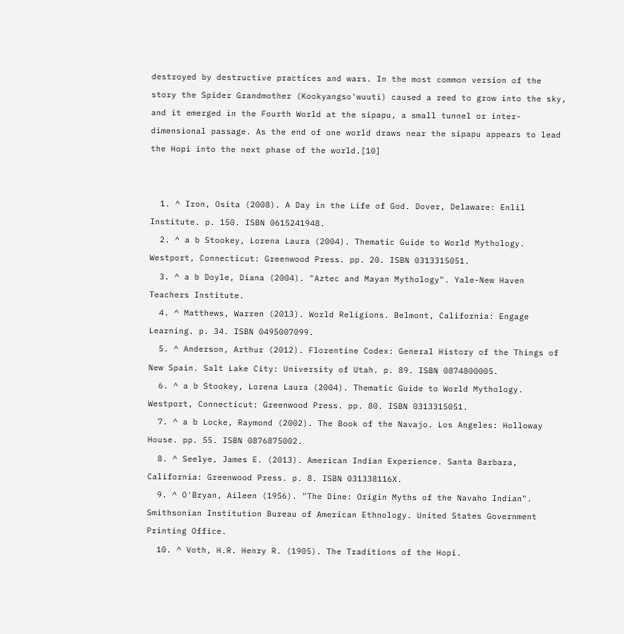destroyed by destructive practices and wars. In the most common version of the story the Spider Grandmother (Kookyangso'wuuti) caused a reed to grow into the sky, and it emerged in the Fourth World at the sipapu, a small tunnel or inter-dimensional passage. As the end of one world draws near the sipapu appears to lead the Hopi into the next phase of the world.[10]


  1. ^ Iron, Osita (2008). A Day in the Life of God. Dover, Delaware: Enlil Institute. p. 150. ISBN 0615241948.
  2. ^ a b Stookey, Lorena Laura (2004). Thematic Guide to World Mythology. Westport, Connecticut: Greenwood Press. pp. 20. ISBN 0313315051.
  3. ^ a b Doyle, Diana (2004). "Aztec and Mayan Mythology". Yale-New Haven Teachers Institute.
  4. ^ Matthews, Warren (2013). World Religions. Belmont, California: Engage Learning. p. 34. ISBN 0495007099.
  5. ^ Anderson, Arthur (2012). Florentine Codex: General History of the Things of New Spain. Salt Lake City: University of Utah. p. 89. ISBN 0874800005.
  6. ^ a b Stookey, Lorena Laura (2004). Thematic Guide to World Mythology. Westport, Connecticut: Greenwood Press. pp. 80. ISBN 0313315051.
  7. ^ a b Locke, Raymond (2002). The Book of the Navajo. Los Angeles: Holloway House. pp. 55. ISBN 0876875002.
  8. ^ Seelye, James E. (2013). American Indian Experience. Santa Barbara, California: Greenwood Press. p. 8. ISBN 031338116X.
  9. ^ O'Bryan, Aileen (1956). "The Dine: Origin Myths of the Navaho Indian". Smithsonian Institution Bureau of American Ethnology. United States Government Printing Office.
  10. ^ Voth, H.R. Henry R. (1905). The Traditions of the Hopi.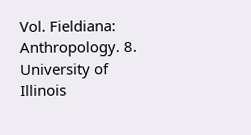Vol. Fieldiana: Anthropology. 8. University of Illinois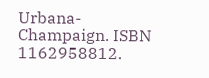Urbana-Champaign. ISBN 1162958812.